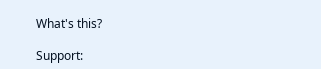What's this?

Support: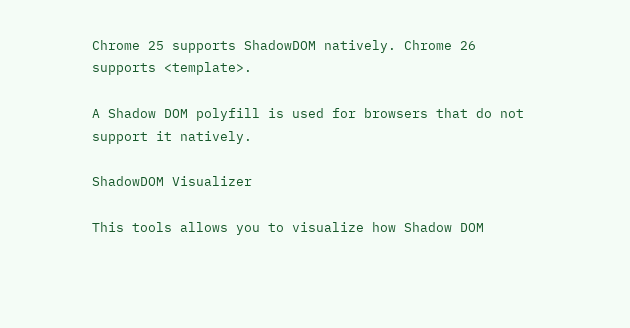Chrome 25 supports ShadowDOM natively. Chrome 26 supports <template>.

A Shadow DOM polyfill is used for browsers that do not support it natively.

ShadowDOM Visualizer

This tools allows you to visualize how Shadow DOM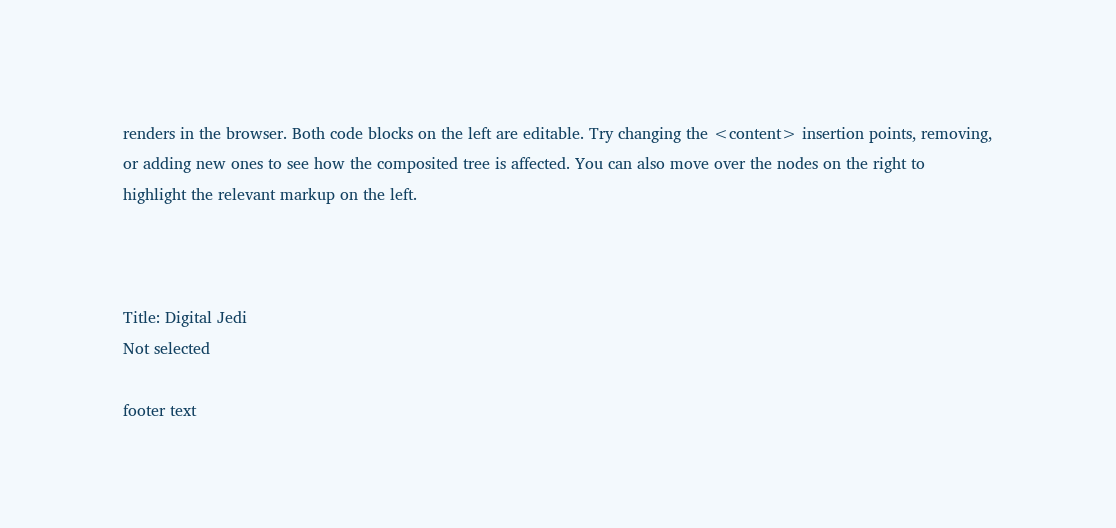renders in the browser. Both code blocks on the left are editable. Try changing the <content> insertion points, removing, or adding new ones to see how the composited tree is affected. You can also move over the nodes on the right to highlight the relevant markup on the left.



Title: Digital Jedi
Not selected

footer text